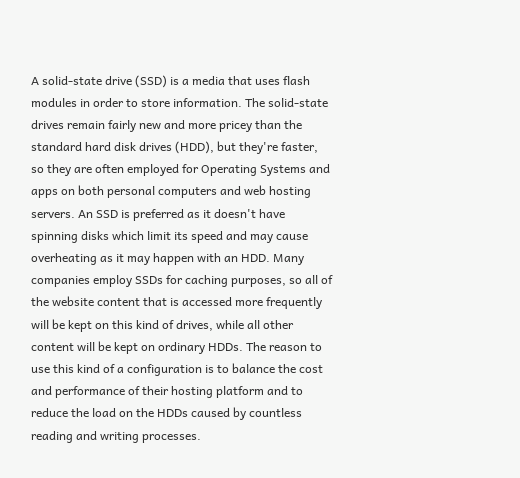A solid-state drive (SSD) is a media that uses flash modules in order to store information. The solid-state drives remain fairly new and more pricey than the standard hard disk drives (HDD), but they're faster, so they are often employed for Operating Systems and apps on both personal computers and web hosting servers. An SSD is preferred as it doesn't have spinning disks which limit its speed and may cause overheating as it may happen with an HDD. Many companies employ SSDs for caching purposes, so all of the website content that is accessed more frequently will be kept on this kind of drives, while all other content will be kept on ordinary HDDs. The reason to use this kind of a configuration is to balance the cost and performance of their hosting platform and to reduce the load on the HDDs caused by countless reading and writing processes.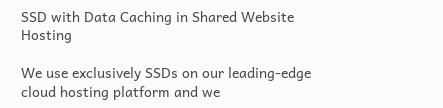SSD with Data Caching in Shared Website Hosting

We use exclusively SSDs on our leading-edge cloud hosting platform and we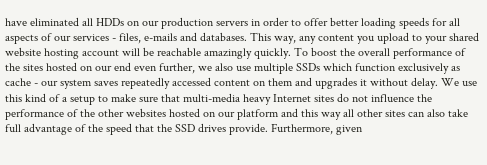have eliminated all HDDs on our production servers in order to offer better loading speeds for all aspects of our services - files, e-mails and databases. This way, any content you upload to your shared website hosting account will be reachable amazingly quickly. To boost the overall performance of the sites hosted on our end even further, we also use multiple SSDs which function exclusively as cache - our system saves repeatedly accessed content on them and upgrades it without delay. We use this kind of a setup to make sure that multi-media heavy Internet sites do not influence the performance of the other websites hosted on our platform and this way all other sites can also take full advantage of the speed that the SSD drives provide. Furthermore, given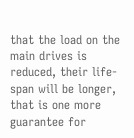that the load on the main drives is reduced, their life-span will be longer, that is one more guarantee for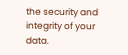the security and integrity of your data.